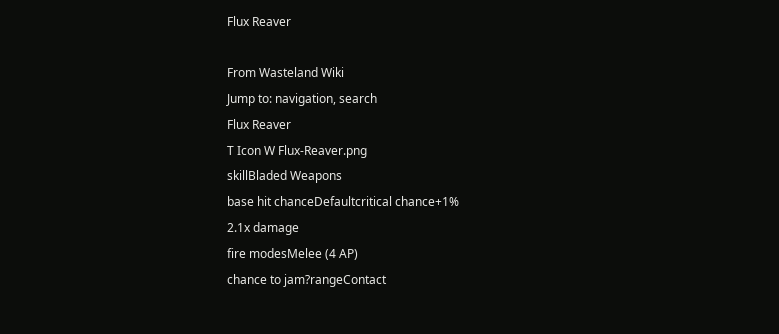Flux Reaver

From Wasteland Wiki
Jump to: navigation, search
Flux Reaver
T Icon W Flux-Reaver.png
skillBladed Weapons
base hit chanceDefaultcritical chance+1%
2.1x damage
fire modesMelee (4 AP)
chance to jam?rangeContact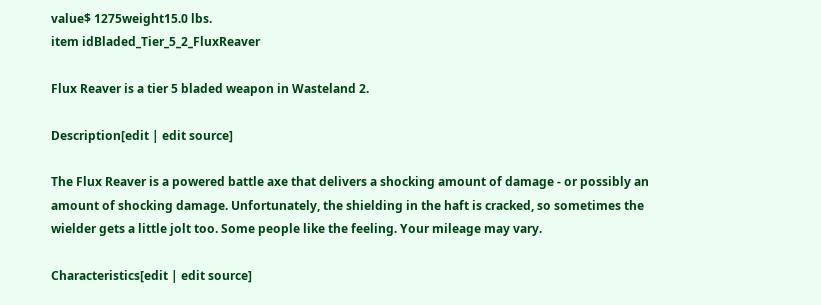value$ 1275weight15.0 lbs.
item idBladed_Tier_5_2_FluxReaver

Flux Reaver is a tier 5 bladed weapon in Wasteland 2.

Description[edit | edit source]

The Flux Reaver is a powered battle axe that delivers a shocking amount of damage - or possibly an amount of shocking damage. Unfortunately, the shielding in the haft is cracked, so sometimes the wielder gets a little jolt too. Some people like the feeling. Your mileage may vary.

Characteristics[edit | edit source]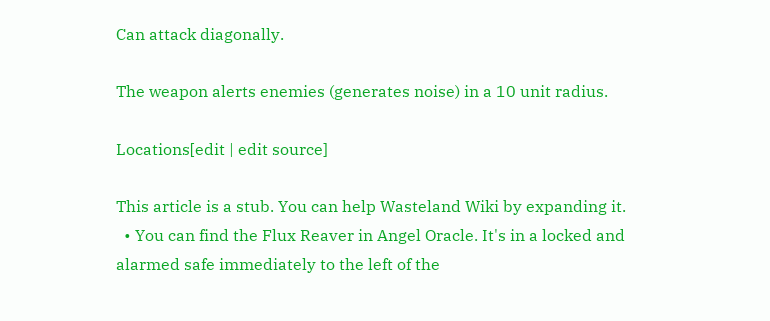Can attack diagonally.

The weapon alerts enemies (generates noise) in a 10 unit radius.

Locations[edit | edit source]

This article is a stub. You can help Wasteland Wiki by expanding it.
  • You can find the Flux Reaver in Angel Oracle. It's in a locked and alarmed safe immediately to the left of the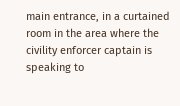main entrance, in a curtained room in the area where the civility enforcer captain is speaking to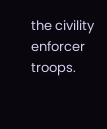the civility enforcer troops.